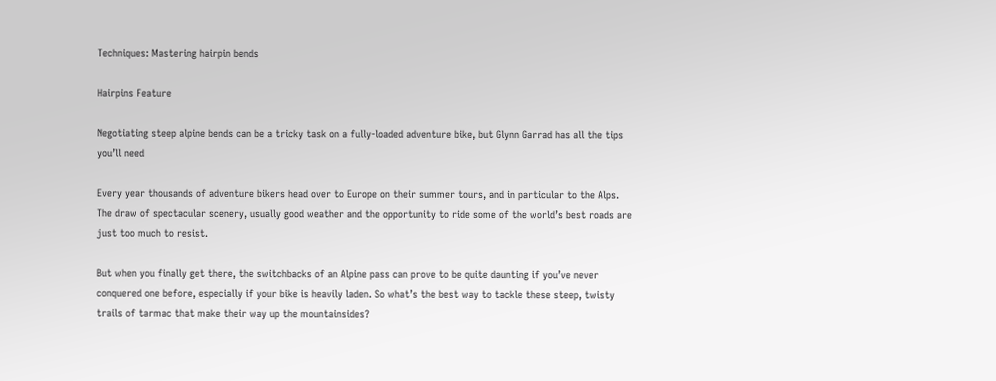Techniques: Mastering hairpin bends

Hairpins Feature

Negotiating steep alpine bends can be a tricky task on a fully-loaded adventure bike, but Glynn Garrad has all the tips you’ll need

Every year thousands of adventure bikers head over to Europe on their summer tours, and in particular to the Alps. The draw of spectacular scenery, usually good weather and the opportunity to ride some of the world’s best roads are just too much to resist.

But when you finally get there, the switchbacks of an Alpine pass can prove to be quite daunting if you’ve never conquered one before, especially if your bike is heavily laden. So what’s the best way to tackle these steep, twisty trails of tarmac that make their way up the mountainsides?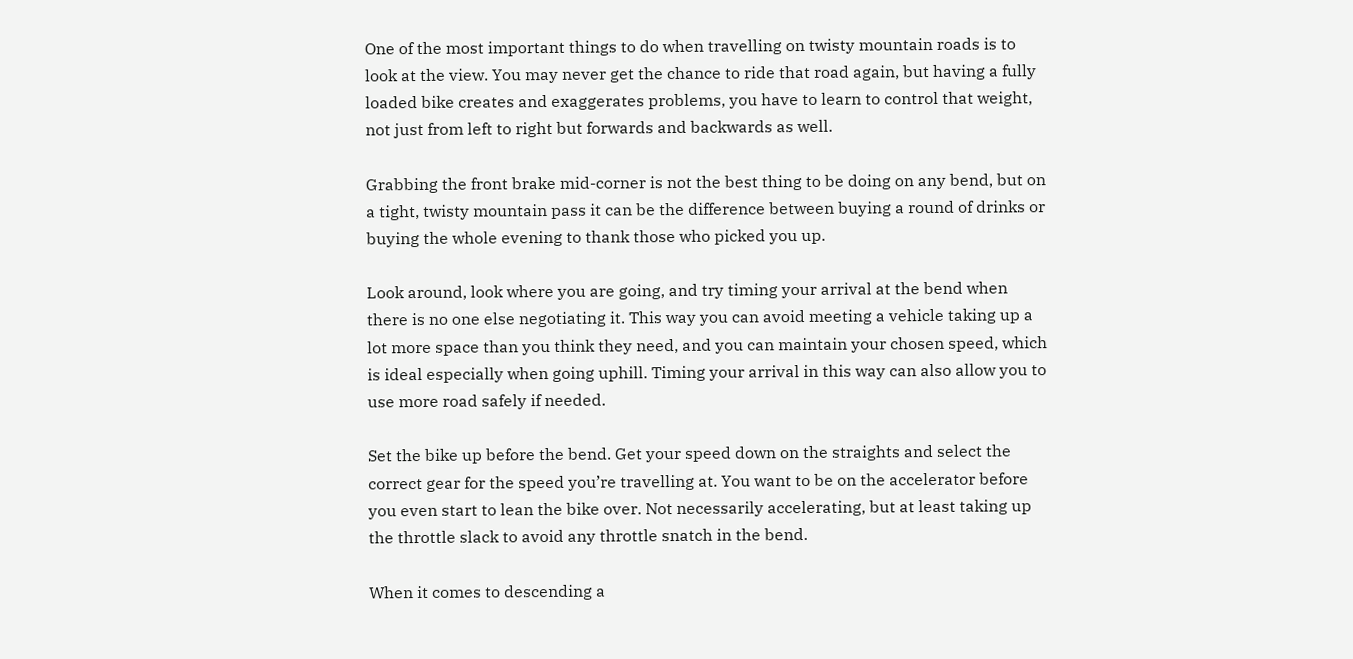One of the most important things to do when travelling on twisty mountain roads is to look at the view. You may never get the chance to ride that road again, but having a fully loaded bike creates and exaggerates problems, you have to learn to control that weight, not just from left to right but forwards and backwards as well.

Grabbing the front brake mid-corner is not the best thing to be doing on any bend, but on a tight, twisty mountain pass it can be the difference between buying a round of drinks or buying the whole evening to thank those who picked you up.

Look around, look where you are going, and try timing your arrival at the bend when there is no one else negotiating it. This way you can avoid meeting a vehicle taking up a lot more space than you think they need, and you can maintain your chosen speed, which is ideal especially when going uphill. Timing your arrival in this way can also allow you to use more road safely if needed.

Set the bike up before the bend. Get your speed down on the straights and select the correct gear for the speed you’re travelling at. You want to be on the accelerator before you even start to lean the bike over. Not necessarily accelerating, but at least taking up the throttle slack to avoid any throttle snatch in the bend.

When it comes to descending a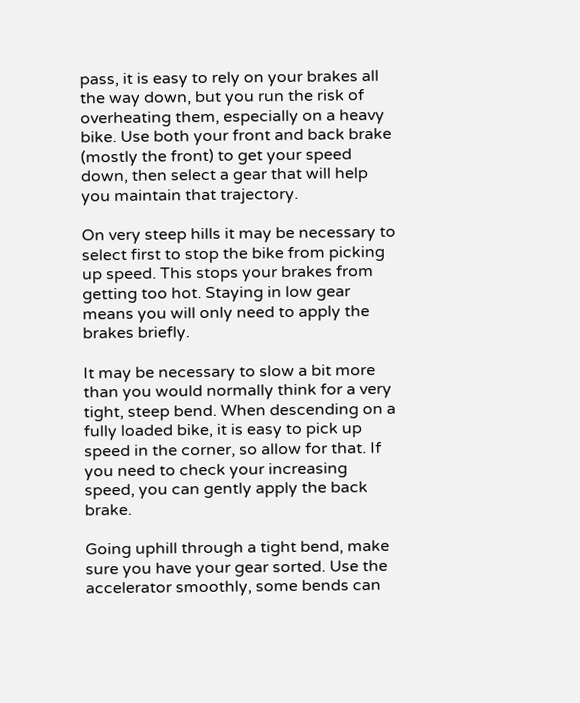pass, it is easy to rely on your brakes all the way down, but you run the risk of overheating them, especially on a heavy bike. Use both your front and back brake (mostly the front) to get your speed down, then select a gear that will help you maintain that trajectory.

On very steep hills it may be necessary to select first to stop the bike from picking up speed. This stops your brakes from getting too hot. Staying in low gear means you will only need to apply the brakes briefly.

It may be necessary to slow a bit more than you would normally think for a very tight, steep bend. When descending on a fully loaded bike, it is easy to pick up speed in the corner, so allow for that. If you need to check your increasing speed, you can gently apply the back brake.

Going uphill through a tight bend, make sure you have your gear sorted. Use the accelerator smoothly, some bends can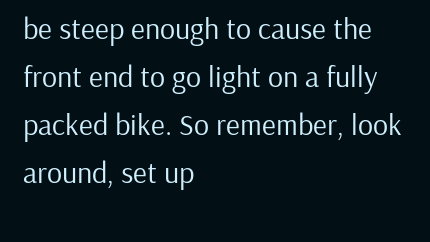be steep enough to cause the front end to go light on a fully packed bike. So remember, look around, set up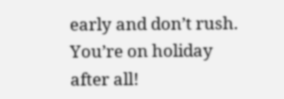early and don’t rush. You’re on holiday after all!